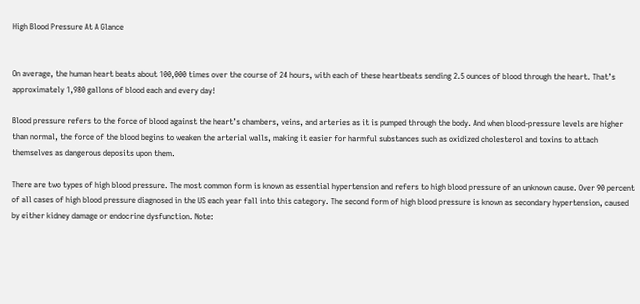High Blood Pressure At A Glance


On average, the human heart beats about 100,000 times over the course of 24 hours, with each of these heartbeats sending 2.5 ounces of blood through the heart. That’s approximately 1,980 gallons of blood each and every day!

Blood pressure refers to the force of blood against the heart’s chambers, veins, and arteries as it is pumped through the body. And when blood-pressure levels are higher than normal, the force of the blood begins to weaken the arterial walls, making it easier for harmful substances such as oxidized cholesterol and toxins to attach themselves as dangerous deposits upon them.

There are two types of high blood pressure. The most common form is known as essential hypertension and refers to high blood pressure of an unknown cause. Over 90 percent of all cases of high blood pressure diagnosed in the US each year fall into this category. The second form of high blood pressure is known as secondary hypertension, caused by either kidney damage or endocrine dysfunction. Note: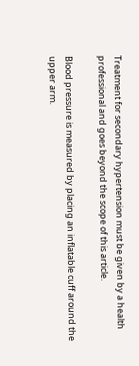Treatment for secondary hypertension must be given by a health professional and goes beyond the scope of this article.

Blood pressure is measured by placing an inflatable cuff around the upper arm.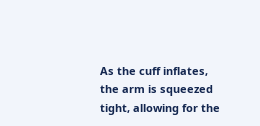As the cuff inflates, the arm is squeezed tight, allowing for the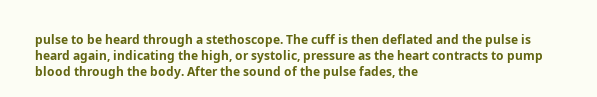pulse to be heard through a stethoscope. The cuff is then deflated and the pulse is heard again, indicating the high, or systolic, pressure as the heart contracts to pump blood through the body. After the sound of the pulse fades, the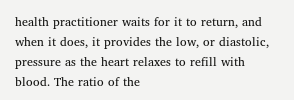health practitioner waits for it to return, and when it does, it provides the low, or diastolic, pressure as the heart relaxes to refill with blood. The ratio of the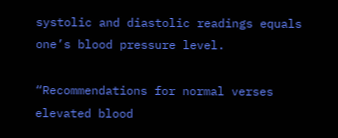systolic and diastolic readings equals one’s blood pressure level.

“Recommendations for normal verses elevated blood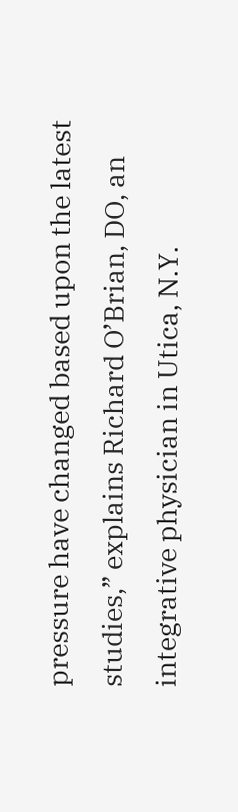pressure have changed based upon the latest studies,” explains Richard O’Brian, DO, an integrative physician in Utica, N.Y.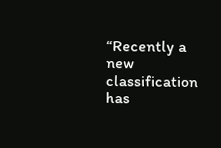“Recently a new classification has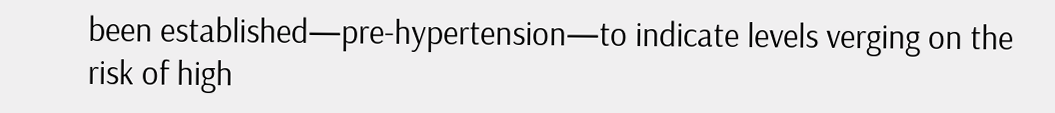been established—pre-hypertension—to indicate levels verging on the risk of high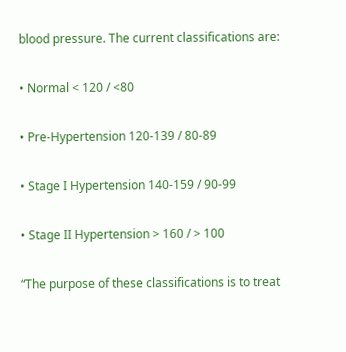blood pressure. The current classifications are:

• Normal < 120 / <80

• Pre-Hypertension 120-139 / 80-89

• Stage I Hypertension 140-159 / 90-99

• Stage II Hypertension > 160 / > 100

“The purpose of these classifications is to treat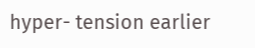hyper- tension earlier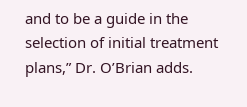and to be a guide in the selection of initial treatment plans,” Dr. O’Brian adds.